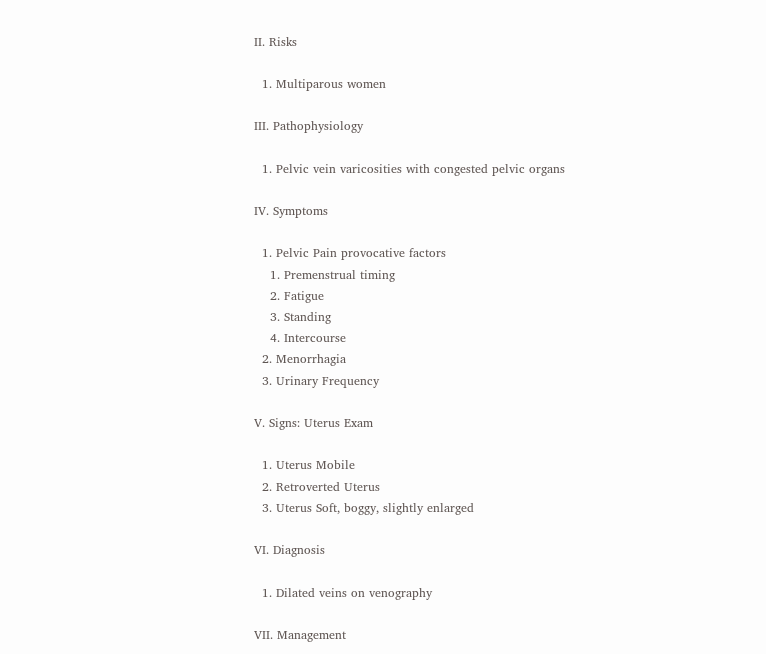II. Risks

  1. Multiparous women

III. Pathophysiology

  1. Pelvic vein varicosities with congested pelvic organs

IV. Symptoms

  1. Pelvic Pain provocative factors
    1. Premenstrual timing
    2. Fatigue
    3. Standing
    4. Intercourse
  2. Menorrhagia
  3. Urinary Frequency

V. Signs: Uterus Exam

  1. Uterus Mobile
  2. Retroverted Uterus
  3. Uterus Soft, boggy, slightly enlarged

VI. Diagnosis

  1. Dilated veins on venography

VII. Management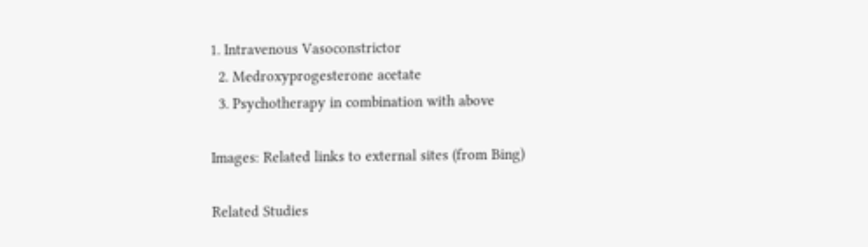1. Intravenous Vasoconstrictor
  2. Medroxyprogesterone acetate
  3. Psychotherapy in combination with above

Images: Related links to external sites (from Bing)

Related Studies